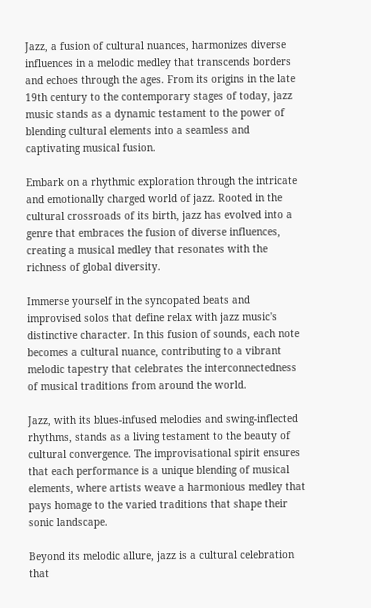Jazz, a fusion of cultural nuances, harmonizes diverse influences in a melodic medley that transcends borders and echoes through the ages. From its origins in the late 19th century to the contemporary stages of today, jazz music stands as a dynamic testament to the power of blending cultural elements into a seamless and captivating musical fusion.

Embark on a rhythmic exploration through the intricate and emotionally charged world of jazz. Rooted in the cultural crossroads of its birth, jazz has evolved into a genre that embraces the fusion of diverse influences, creating a musical medley that resonates with the richness of global diversity.

Immerse yourself in the syncopated beats and improvised solos that define relax with jazz music's distinctive character. In this fusion of sounds, each note becomes a cultural nuance, contributing to a vibrant melodic tapestry that celebrates the interconnectedness of musical traditions from around the world.

Jazz, with its blues-infused melodies and swing-inflected rhythms, stands as a living testament to the beauty of cultural convergence. The improvisational spirit ensures that each performance is a unique blending of musical elements, where artists weave a harmonious medley that pays homage to the varied traditions that shape their sonic landscape.

Beyond its melodic allure, jazz is a cultural celebration that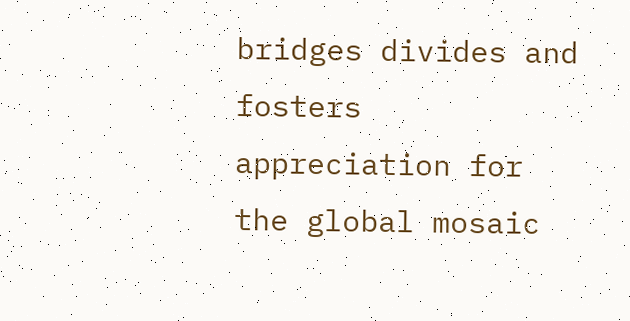bridges divides and fosters appreciation for the global mosaic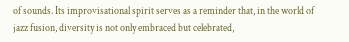of sounds. Its improvisational spirit serves as a reminder that, in the world of jazz fusion, diversity is not only embraced but celebrated,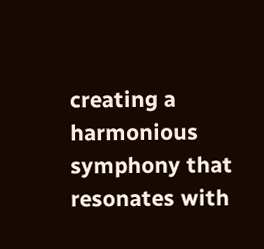creating a harmonious symphony that resonates with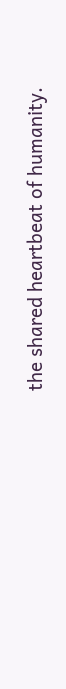the shared heartbeat of humanity.